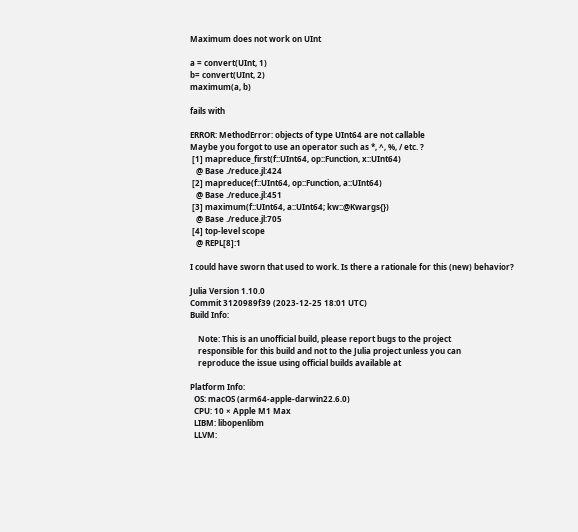Maximum does not work on UInt

a = convert(UInt, 1)
b= convert(UInt, 2)
maximum(a, b)

fails with

ERROR: MethodError: objects of type UInt64 are not callable
Maybe you forgot to use an operator such as *, ^, %, / etc. ?
 [1] mapreduce_first(f::UInt64, op::Function, x::UInt64)
   @ Base ./reduce.jl:424
 [2] mapreduce(f::UInt64, op::Function, a::UInt64)
   @ Base ./reduce.jl:451
 [3] maximum(f::UInt64, a::UInt64; kw::@Kwargs{})
   @ Base ./reduce.jl:705
 [4] top-level scope
   @ REPL[8]:1

I could have sworn that used to work. Is there a rationale for this (new) behavior?

Julia Version 1.10.0
Commit 3120989f39 (2023-12-25 18:01 UTC)
Build Info:

    Note: This is an unofficial build, please report bugs to the project
    responsible for this build and not to the Julia project unless you can
    reproduce the issue using official builds available at

Platform Info:
  OS: macOS (arm64-apple-darwin22.6.0)
  CPU: 10 × Apple M1 Max
  LIBM: libopenlibm
  LLVM: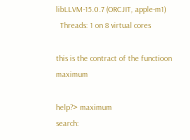libLLVM-15.0.7 (ORCJIT, apple-m1)
  Threads: 1 on 8 virtual cores

this is the contract of the functioon maximum

help?> maximum
search: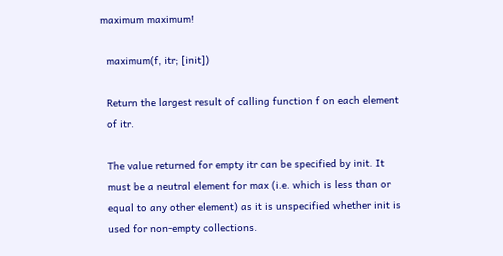maximum maximum!

  maximum(f, itr; [init])

  Return the largest result of calling function f on each element
  of itr.

  The value returned for empty itr can be specified by init. It
  must be a neutral element for max (i.e. which is less than or
  equal to any other element) as it is unspecified whether init is
  used for non-empty collections.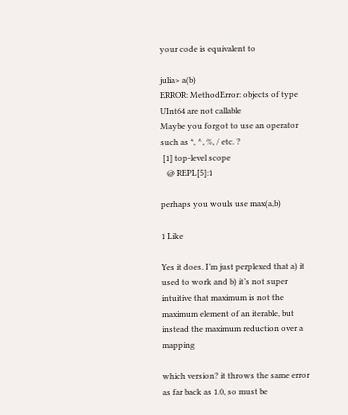your code is equivalent to

julia> a(b)
ERROR: MethodError: objects of type UInt64 are not callable
Maybe you forgot to use an operator such as *, ^, %, / etc. ?
 [1] top-level scope
   @ REPL[5]:1

perhaps you wouls use max(a,b)

1 Like

Yes it does. I’m just perplexed that a) it used to work and b) it’s not super intuitive that maximum is not the maximum element of an iterable, but instead the maximum reduction over a mapping

which version? it throws the same error as far back as 1.0, so must be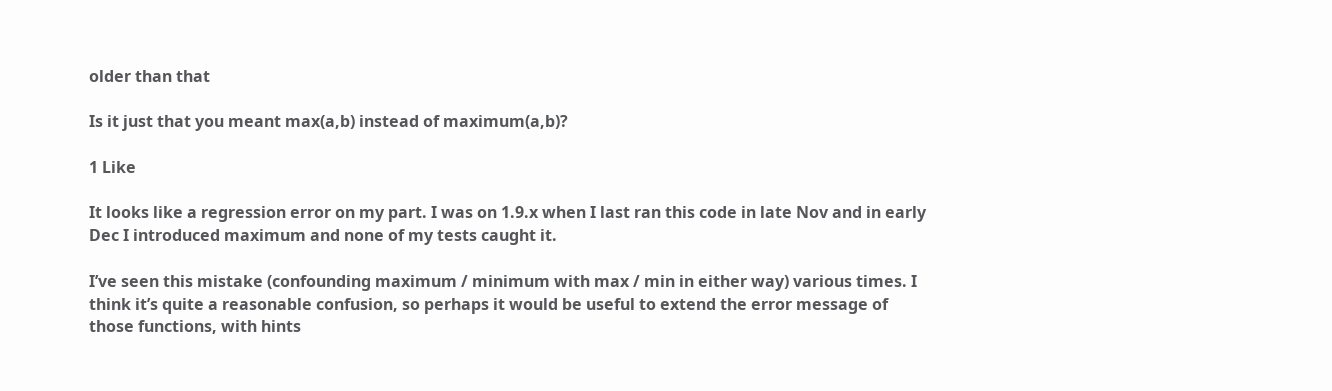older than that

Is it just that you meant max(a,b) instead of maximum(a,b)?

1 Like

It looks like a regression error on my part. I was on 1.9.x when I last ran this code in late Nov and in early Dec I introduced maximum and none of my tests caught it.

I’ve seen this mistake (confounding maximum / minimum with max / min in either way) various times. I think it’s quite a reasonable confusion, so perhaps it would be useful to extend the error message of those functions, with hints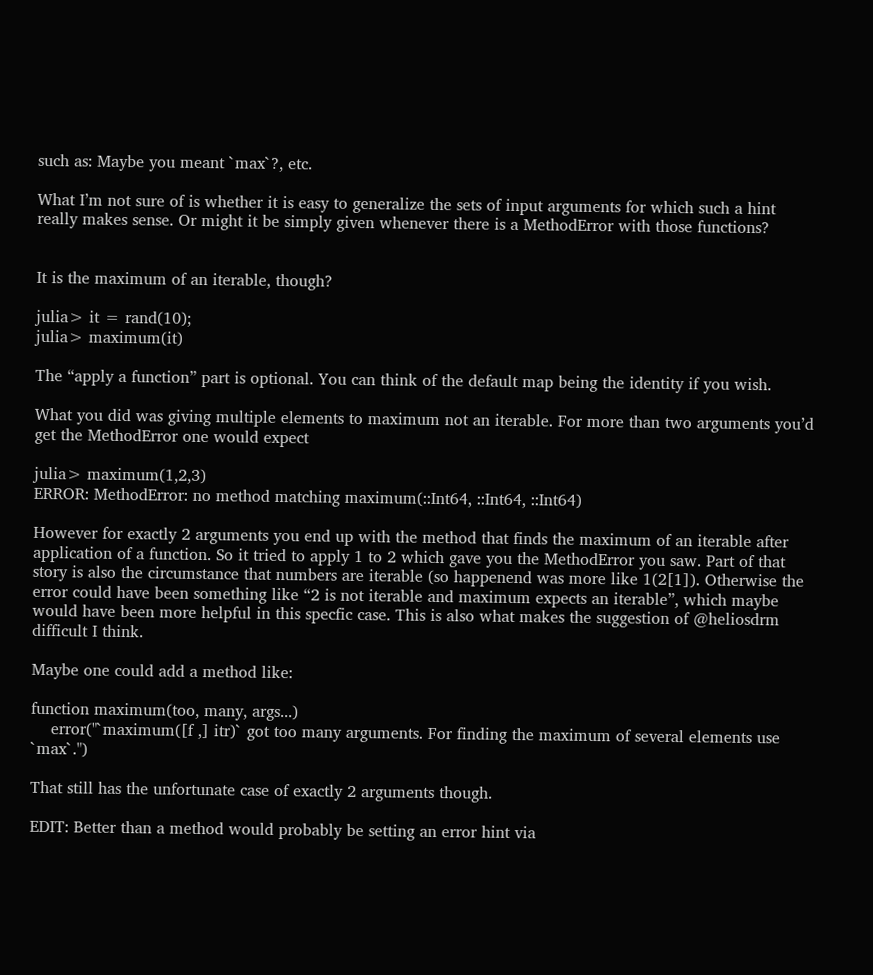such as: Maybe you meant `max`?, etc.

What I’m not sure of is whether it is easy to generalize the sets of input arguments for which such a hint really makes sense. Or might it be simply given whenever there is a MethodError with those functions?


It is the maximum of an iterable, though?

julia> it = rand(10);
julia> maximum(it)

The “apply a function” part is optional. You can think of the default map being the identity if you wish.

What you did was giving multiple elements to maximum not an iterable. For more than two arguments you’d get the MethodError one would expect

julia> maximum(1,2,3)
ERROR: MethodError: no method matching maximum(::Int64, ::Int64, ::Int64)

However for exactly 2 arguments you end up with the method that finds the maximum of an iterable after application of a function. So it tried to apply 1 to 2 which gave you the MethodError you saw. Part of that story is also the circumstance that numbers are iterable (so happenend was more like 1(2[1]). Otherwise the error could have been something like “2 is not iterable and maximum expects an iterable”, which maybe would have been more helpful in this specfic case. This is also what makes the suggestion of @heliosdrm difficult I think.

Maybe one could add a method like:

function maximum(too, many, args...)
    error("`maximum([f ,] itr)` got too many arguments. For finding the maximum of several elements use `max`.")

That still has the unfortunate case of exactly 2 arguments though.

EDIT: Better than a method would probably be setting an error hint via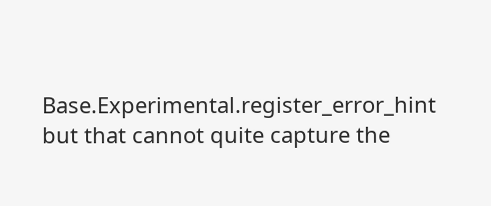Base.Experimental.register_error_hint but that cannot quite capture the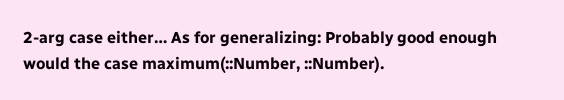2-arg case either… As for generalizing: Probably good enough would the case maximum(::Number, ::Number).